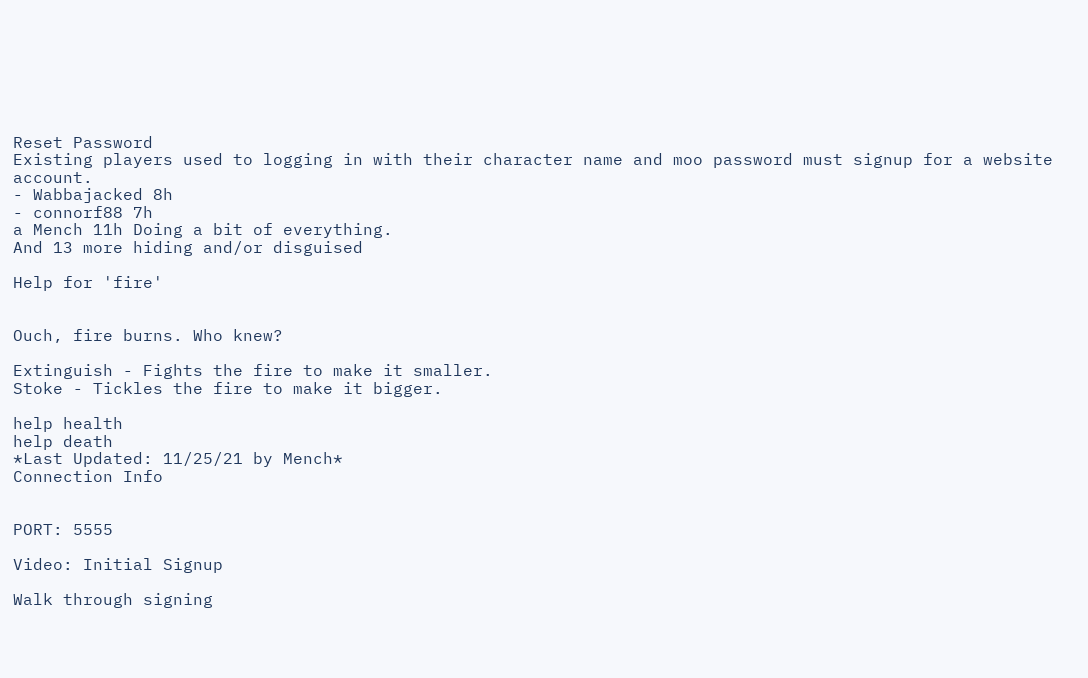Reset Password
Existing players used to logging in with their character name and moo password must signup for a website account.
- Wabbajacked 8h
- connorf88 7h
a Mench 11h Doing a bit of everything.
And 13 more hiding and/or disguised

Help for 'fire'


Ouch, fire burns. Who knew?

Extinguish - Fights the fire to make it smaller.
Stoke - Tickles the fire to make it bigger.

help health
help death
*Last Updated: 11/25/21 by Mench*
Connection Info


PORT: 5555

Video: Initial Signup

Walk through signing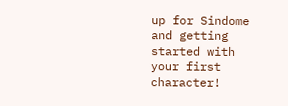up for Sindome and getting started with your first character!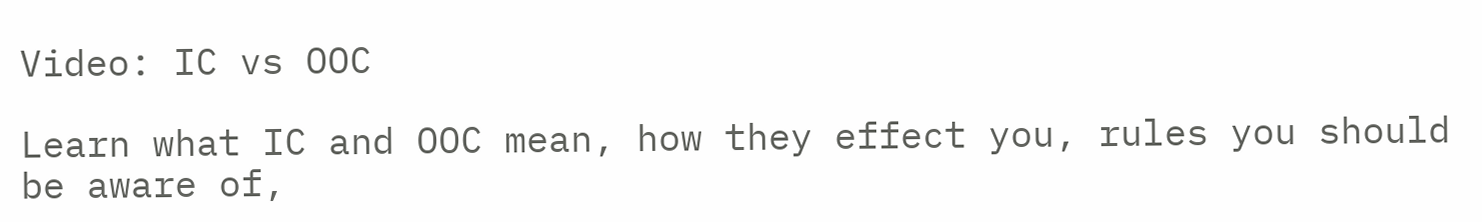Video: IC vs OOC

Learn what IC and OOC mean, how they effect you, rules you should be aware of,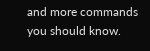and more commands you should know.